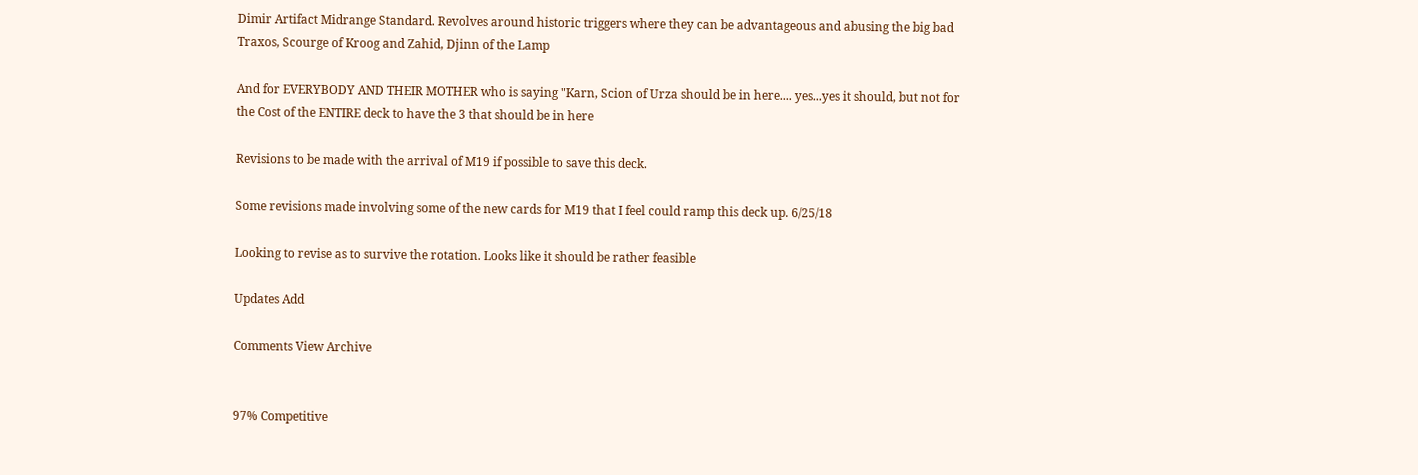Dimir Artifact Midrange Standard. Revolves around historic triggers where they can be advantageous and abusing the big bad Traxos, Scourge of Kroog and Zahid, Djinn of the Lamp

And for EVERYBODY AND THEIR MOTHER who is saying "Karn, Scion of Urza should be in here.... yes...yes it should, but not for the Cost of the ENTIRE deck to have the 3 that should be in here

Revisions to be made with the arrival of M19 if possible to save this deck.

Some revisions made involving some of the new cards for M19 that I feel could ramp this deck up. 6/25/18

Looking to revise as to survive the rotation. Looks like it should be rather feasible

Updates Add

Comments View Archive


97% Competitive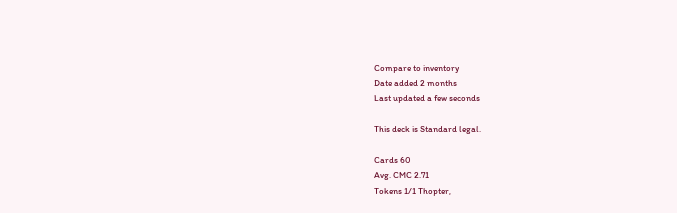Compare to inventory
Date added 2 months
Last updated a few seconds

This deck is Standard legal.

Cards 60
Avg. CMC 2.71
Tokens 1/1 Thopter,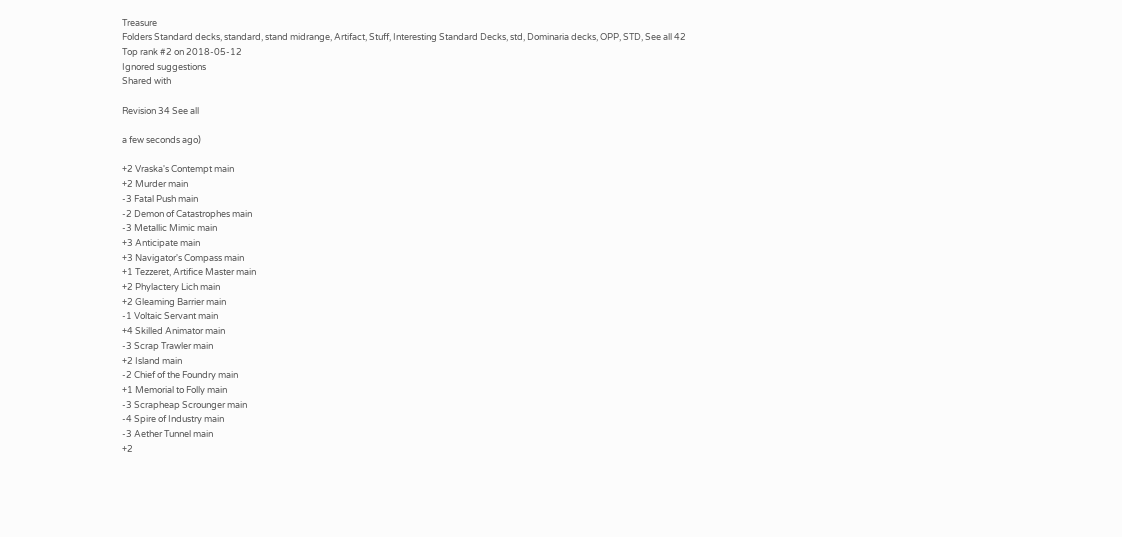Treasure
Folders Standard decks, standard, stand midrange, Artifact, Stuff, Interesting Standard Decks, std, Dominaria decks, OPP, STD, See all 42
Top rank #2 on 2018-05-12
Ignored suggestions
Shared with

Revision 34 See all

a few seconds ago)

+2 Vraska's Contempt main
+2 Murder main
-3 Fatal Push main
-2 Demon of Catastrophes main
-3 Metallic Mimic main
+3 Anticipate main
+3 Navigator's Compass main
+1 Tezzeret, Artifice Master main
+2 Phylactery Lich main
+2 Gleaming Barrier main
-1 Voltaic Servant main
+4 Skilled Animator main
-3 Scrap Trawler main
+2 Island main
-2 Chief of the Foundry main
+1 Memorial to Folly main
-3 Scrapheap Scrounger main
-4 Spire of Industry main
-3 Aether Tunnel main
+2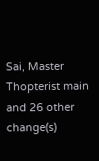Sai, Master Thopterist main
and 26 other change(s)